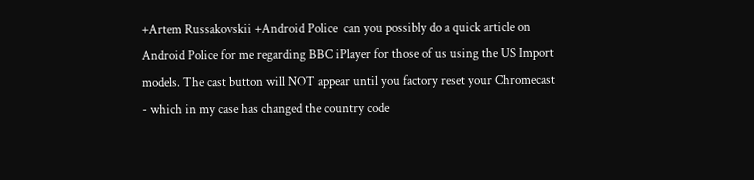+Artem Russakovskii +Android Police  can you possibly do a quick article on Android Police for me regarding BBC iPlayer for those of us using the US Import models. The cast button will NOT appear until you factory reset your Chromecast - which in my case has changed the country code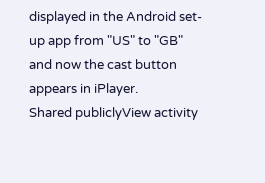displayed in the Android set-up app from "US" to "GB" and now the cast button appears in iPlayer.
Shared publiclyView activity